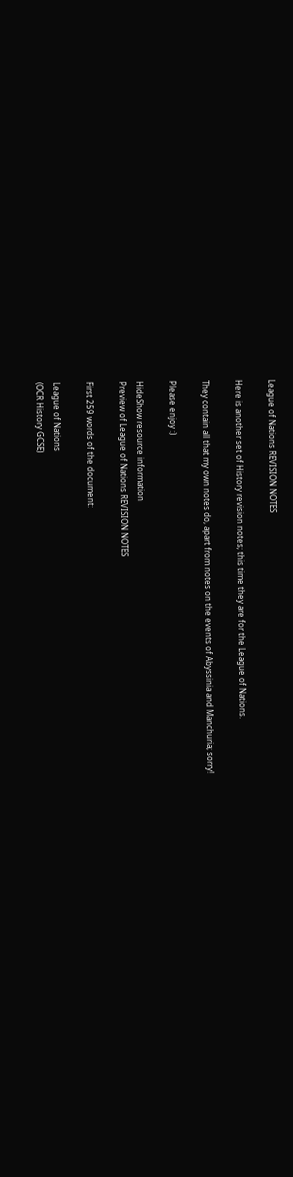League of Nations REVISION NOTES

Here is another set of History revision notes; this time they are for the League of Nations.

They contain all that my own notes do, apart from notes on the events of Abyssinia and Manchuria; sorry!

Please enjoy :)

HideShow resource information
Preview of League of Nations REVISION NOTES

First 259 words of the document:

League of Nations
(OCR History GCSE)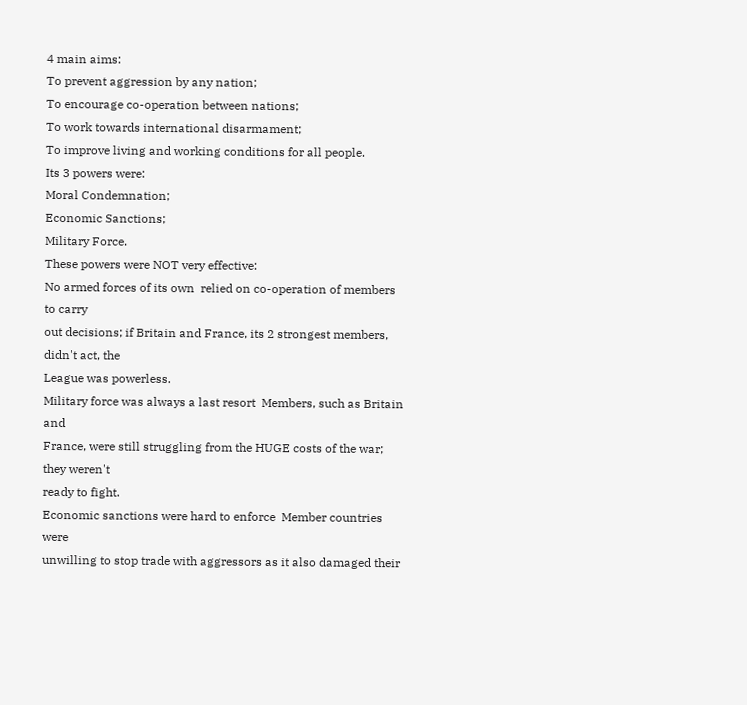4 main aims:
To prevent aggression by any nation;
To encourage co-operation between nations;
To work towards international disarmament;
To improve living and working conditions for all people.
Its 3 powers were:
Moral Condemnation;
Economic Sanctions;
Military Force.
These powers were NOT very effective:
No armed forces of its own  relied on co-operation of members to carry
out decisions; if Britain and France, its 2 strongest members, didn't act, the
League was powerless.
Military force was always a last resort  Members, such as Britain and
France, were still struggling from the HUGE costs of the war; they weren't
ready to fight.
Economic sanctions were hard to enforce  Member countries were
unwilling to stop trade with aggressors as it also damaged their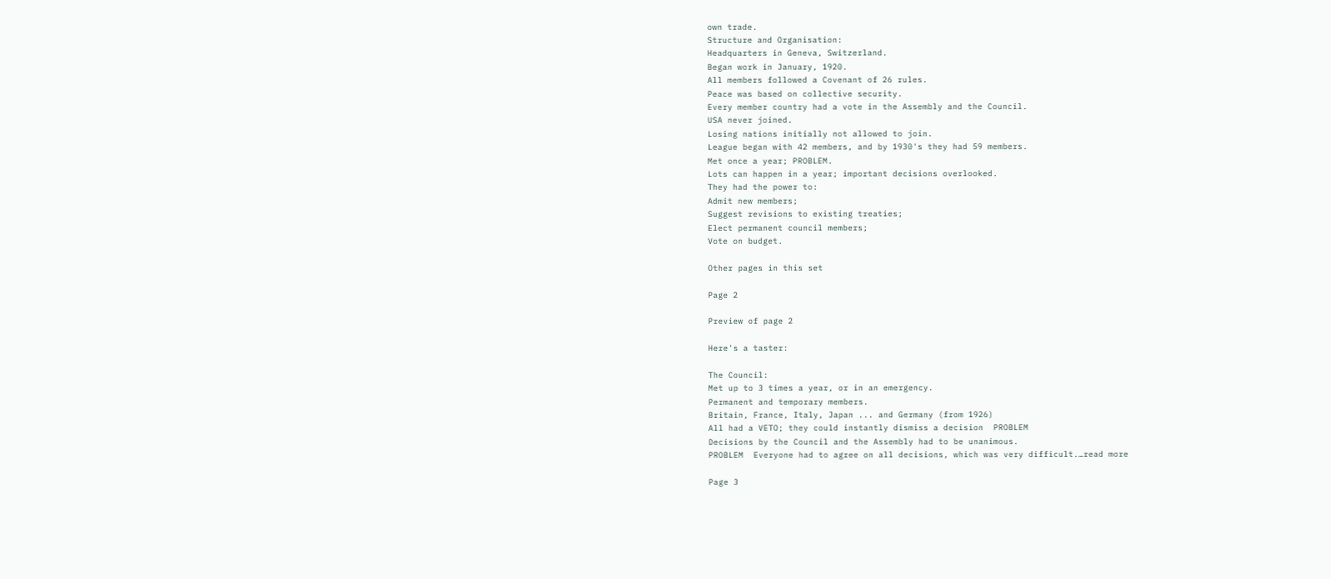own trade.
Structure and Organisation:
Headquarters in Geneva, Switzerland.
Began work in January, 1920.
All members followed a Covenant of 26 rules.
Peace was based on collective security.
Every member country had a vote in the Assembly and the Council.
USA never joined.
Losing nations initially not allowed to join.
League began with 42 members, and by 1930's they had 59 members.
Met once a year; PROBLEM.
Lots can happen in a year; important decisions overlooked.
They had the power to:
Admit new members;
Suggest revisions to existing treaties;
Elect permanent council members;
Vote on budget.

Other pages in this set

Page 2

Preview of page 2

Here's a taster:

The Council:
Met up to 3 times a year, or in an emergency.
Permanent and temporary members.
Britain, France, Italy, Japan ... and Germany (from 1926)
All had a VETO; they could instantly dismiss a decision  PROBLEM
Decisions by the Council and the Assembly had to be unanimous.
PROBLEM  Everyone had to agree on all decisions, which was very difficult.…read more

Page 3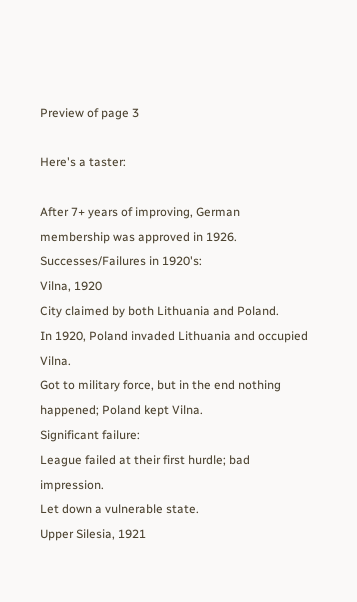Preview of page 3

Here's a taster:

After 7+ years of improving, German membership was approved in 1926.
Successes/Failures in 1920's:
Vilna, 1920
City claimed by both Lithuania and Poland.
In 1920, Poland invaded Lithuania and occupied Vilna.
Got to military force, but in the end nothing happened; Poland kept Vilna.
Significant failure:
League failed at their first hurdle; bad impression.
Let down a vulnerable state.
Upper Silesia, 1921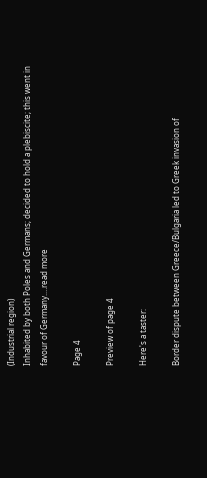(Industrial region)
Inhabited by both Poles and Germans; decided to hold a plebiscite; this went in
favour of Germany.…read more

Page 4

Preview of page 4

Here's a taster:

Border dispute between Greece/Bulgaria led to Greek invasion of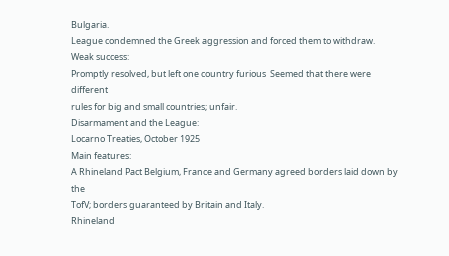Bulgaria.
League condemned the Greek aggression and forced them to withdraw.
Weak success:
Promptly resolved, but left one country furious  Seemed that there were different
rules for big and small countries; unfair.
Disarmament and the League:
Locarno Treaties, October 1925
Main features:
A Rhineland Pact Belgium, France and Germany agreed borders laid down by the
TofV; borders guaranteed by Britain and Italy.
Rhineland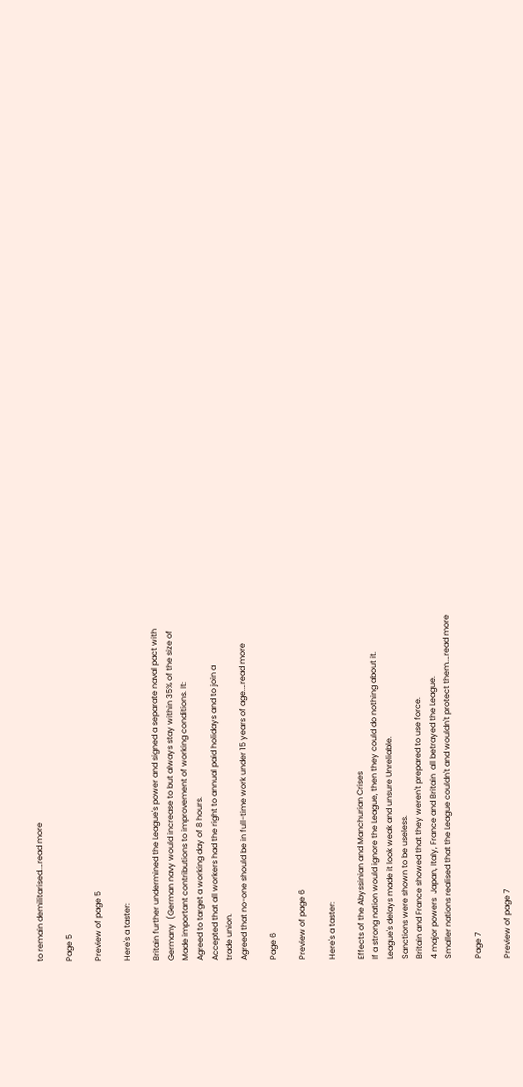to remain demilitarised.…read more

Page 5

Preview of page 5

Here's a taster:

Britain further undermined the League's power and signed a separate naval pact with
Germany  (German navy would increase to but always stay within 35% of the size of
Made important contributions to improvement of working conditions. It:
Agreed to target a working day of 8 hours.
Accepted that all workers had the right to annual paid holidays and to join a
trade union.
Agreed that no-one should be in full-time work under 15 years of age.…read more

Page 6

Preview of page 6

Here's a taster:

Effects of the Abyssinian and Manchurian Crises
If a strong nation would ignore the League, then they could do nothing about it.
League's delays made it look weak and unsure Unreliable.
Sanctions were shown to be useless.
Britain and France showed that they weren't prepared to use force.
4 major powers  Japan, Italy, France and Britain  all betrayed the League.
Smaller nations realised that the League couldn't and wouldn't protect them.…read more

Page 7

Preview of page 7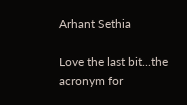Arhant Sethia

Love the last bit...the acronym for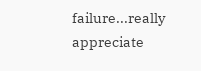failure...really appreciate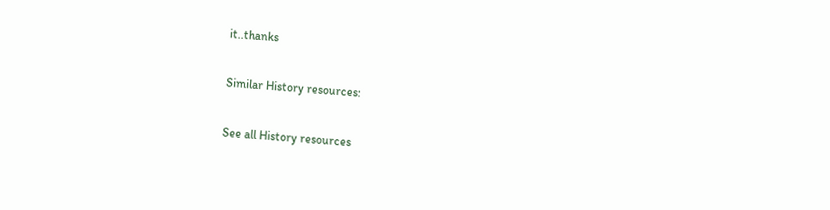it..thanks

Similar History resources:

See all History resources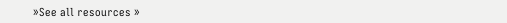»See all resources »